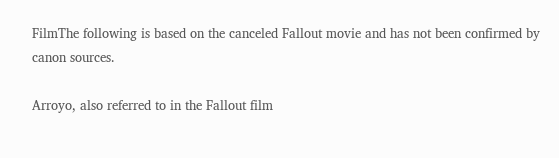FilmThe following is based on the canceled Fallout movie and has not been confirmed by canon sources.

Arroyo, also referred to in the Fallout film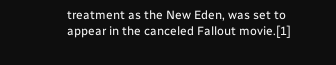treatment as the New Eden, was set to appear in the canceled Fallout movie.[1]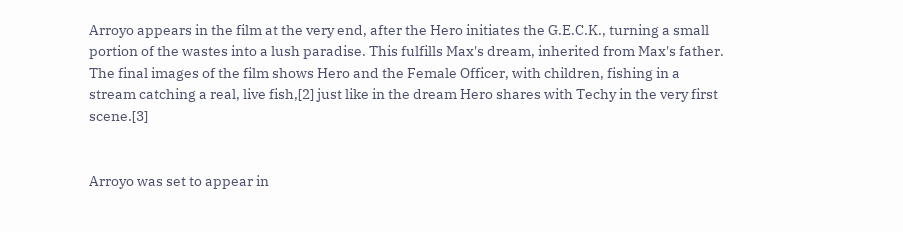Arroyo appears in the film at the very end, after the Hero initiates the G.E.C.K., turning a small portion of the wastes into a lush paradise. This fulfills Max's dream, inherited from Max's father. The final images of the film shows Hero and the Female Officer, with children, fishing in a stream catching a real, live fish,[2] just like in the dream Hero shares with Techy in the very first scene.[3]


Arroyo was set to appear in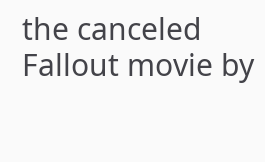the canceled Fallout movie by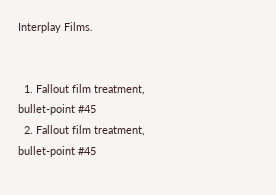Interplay Films.


  1. Fallout film treatment, bullet-point #45
  2. Fallout film treatment, bullet-point #45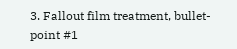3. Fallout film treatment, bullet-point #1